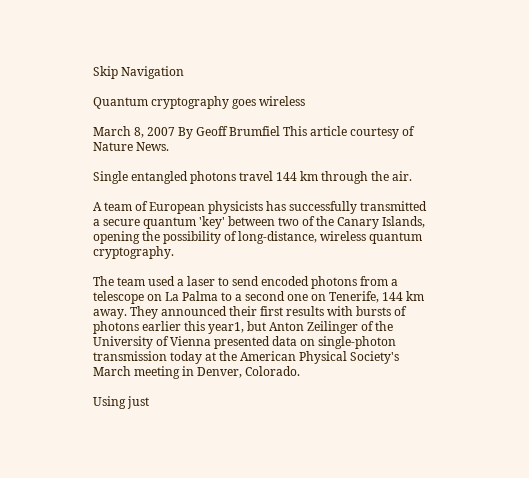Skip Navigation

Quantum cryptography goes wireless

March 8, 2007 By Geoff Brumfiel This article courtesy of Nature News.

Single entangled photons travel 144 km through the air.

A team of European physicists has successfully transmitted a secure quantum 'key' between two of the Canary Islands, opening the possibility of long-distance, wireless quantum cryptography.

The team used a laser to send encoded photons from a telescope on La Palma to a second one on Tenerife, 144 km away. They announced their first results with bursts of photons earlier this year1, but Anton Zeilinger of the University of Vienna presented data on single-photon transmission today at the American Physical Society's March meeting in Denver, Colorado.

Using just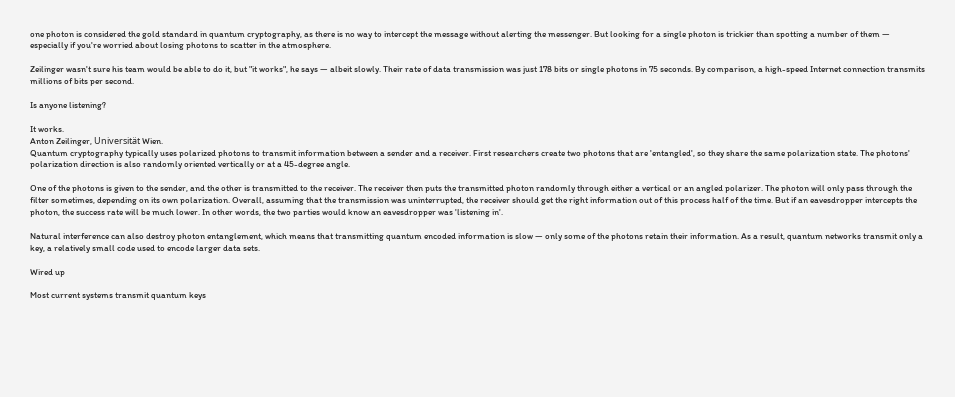one photon is considered the gold standard in quantum cryptography, as there is no way to intercept the message without alerting the messenger. But looking for a single photon is trickier than spotting a number of them — especially if you're worried about losing photons to scatter in the atmosphere.

Zeilinger wasn't sure his team would be able to do it, but "it works", he says — albeit slowly. Their rate of data transmission was just 178 bits or single photons in 75 seconds. By comparison, a high-speed Internet connection transmits millions of bits per second.

Is anyone listening?

It works.
Anton Zeilinger, Universität Wien.
Quantum cryptography typically uses polarized photons to transmit information between a sender and a receiver. First researchers create two photons that are 'entangled', so they share the same polarization state. The photons' polarization direction is also randomly oriented vertically or at a 45-degree angle.

One of the photons is given to the sender, and the other is transmitted to the receiver. The receiver then puts the transmitted photon randomly through either a vertical or an angled polarizer. The photon will only pass through the filter sometimes, depending on its own polarization. Overall, assuming that the transmission was uninterrupted, the receiver should get the right information out of this process half of the time. But if an eavesdropper intercepts the photon, the success rate will be much lower. In other words, the two parties would know an eavesdropper was 'listening in'.

Natural interference can also destroy photon entanglement, which means that transmitting quantum encoded information is slow — only some of the photons retain their information. As a result, quantum networks transmit only a key, a relatively small code used to encode larger data sets.

Wired up

Most current systems transmit quantum keys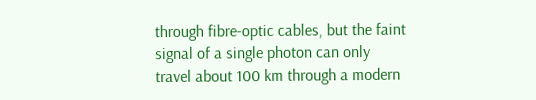through fibre-optic cables, but the faint signal of a single photon can only travel about 100 km through a modern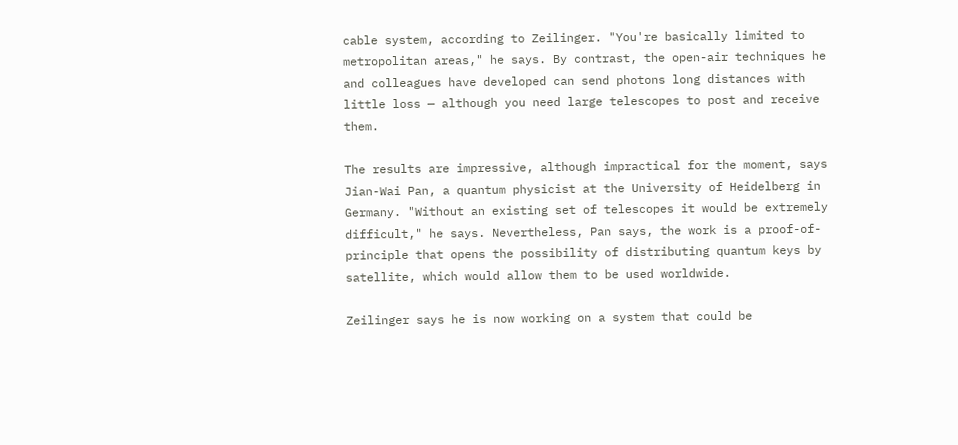cable system, according to Zeilinger. "You're basically limited to metropolitan areas," he says. By contrast, the open-air techniques he and colleagues have developed can send photons long distances with little loss — although you need large telescopes to post and receive them.

The results are impressive, although impractical for the moment, says Jian-Wai Pan, a quantum physicist at the University of Heidelberg in Germany. "Without an existing set of telescopes it would be extremely difficult," he says. Nevertheless, Pan says, the work is a proof-of-principle that opens the possibility of distributing quantum keys by satellite, which would allow them to be used worldwide.

Zeilinger says he is now working on a system that could be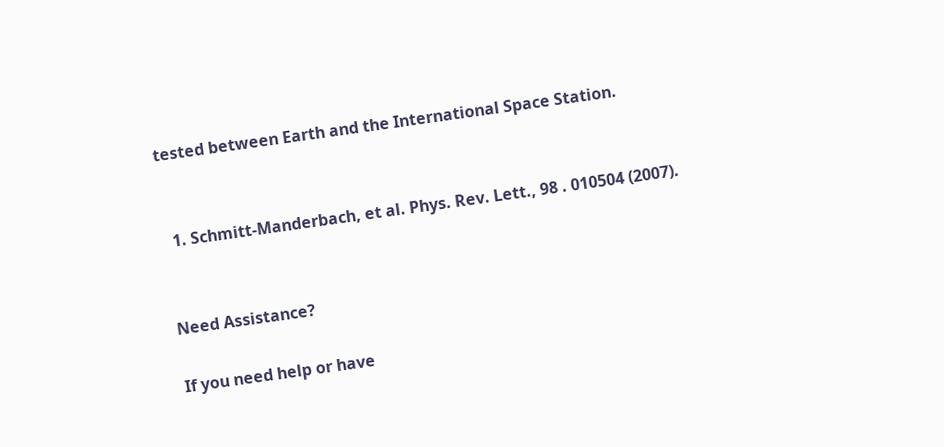tested between Earth and the International Space Station.


  1. Schmitt-Manderbach, et al. Phys. Rev. Lett., 98 . 010504 (2007).


Need Assistance?

If you need help or have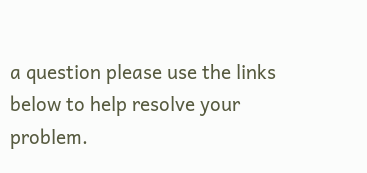a question please use the links below to help resolve your problem.